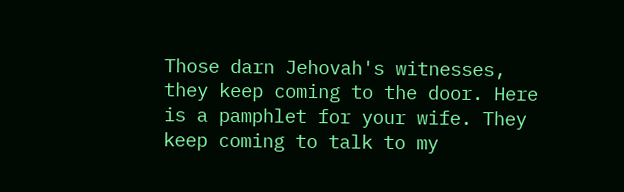Those darn Jehovah's witnesses, they keep coming to the door. Here is a pamphlet for your wife. They keep coming to talk to my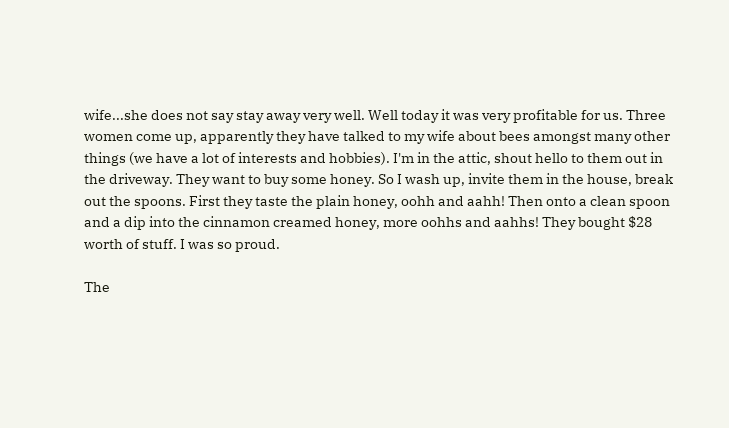wife...she does not say stay away very well. Well today it was very profitable for us. Three women come up, apparently they have talked to my wife about bees amongst many other things (we have a lot of interests and hobbies). I'm in the attic, shout hello to them out in the driveway. They want to buy some honey. So I wash up, invite them in the house, break out the spoons. First they taste the plain honey, oohh and aahh! Then onto a clean spoon and a dip into the cinnamon creamed honey, more oohhs and aahhs! They bought $28 worth of stuff. I was so proud.

The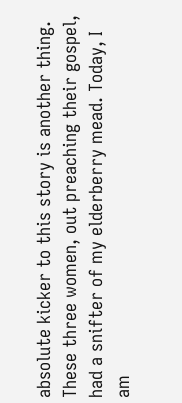absolute kicker to this story is another thing. These three women, out preaching their gospel, had a snifter of my elderberry mead. Today, I am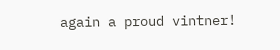again a proud vintner!